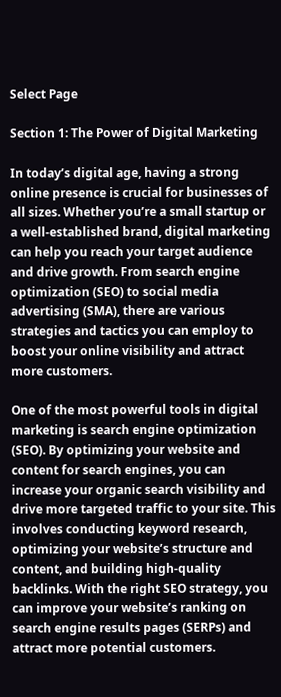Select Page

Section 1: The Power of Digital Marketing

In today’s digital age, having a strong online presence is crucial for businesses of all sizes. Whether you’re a small startup or a well-established brand, digital marketing can help you reach your target audience and drive growth. From search engine optimization (SEO) to social media advertising (SMA), there are various strategies and tactics you can employ to boost your online visibility and attract more customers.

One of the most powerful tools in digital marketing is search engine optimization (SEO). By optimizing your website and content for search engines, you can increase your organic search visibility and drive more targeted traffic to your site. This involves conducting keyword research, optimizing your website’s structure and content, and building high-quality backlinks. With the right SEO strategy, you can improve your website’s ranking on search engine results pages (SERPs) and attract more potential customers.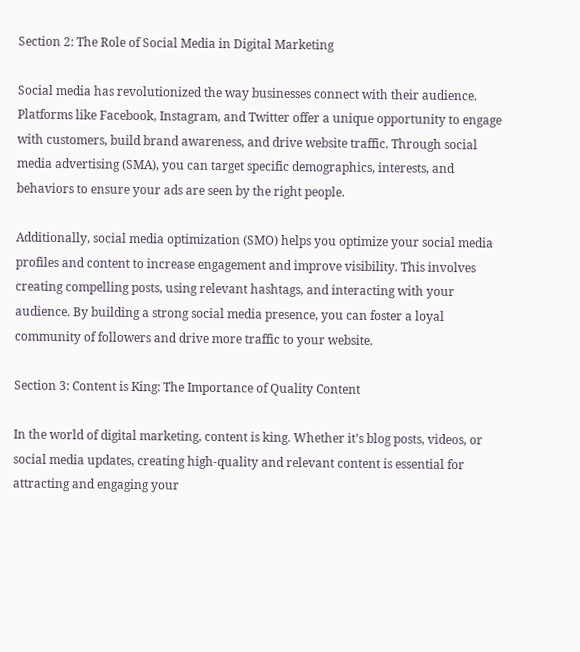Section 2: The Role of Social Media in Digital Marketing

Social media has revolutionized the way businesses connect with their audience. Platforms like Facebook, Instagram, and Twitter offer a unique opportunity to engage with customers, build brand awareness, and drive website traffic. Through social media advertising (SMA), you can target specific demographics, interests, and behaviors to ensure your ads are seen by the right people.

Additionally, social media optimization (SMO) helps you optimize your social media profiles and content to increase engagement and improve visibility. This involves creating compelling posts, using relevant hashtags, and interacting with your audience. By building a strong social media presence, you can foster a loyal community of followers and drive more traffic to your website.

Section 3: Content is King: The Importance of Quality Content

In the world of digital marketing, content is king. Whether it’s blog posts, videos, or social media updates, creating high-quality and relevant content is essential for attracting and engaging your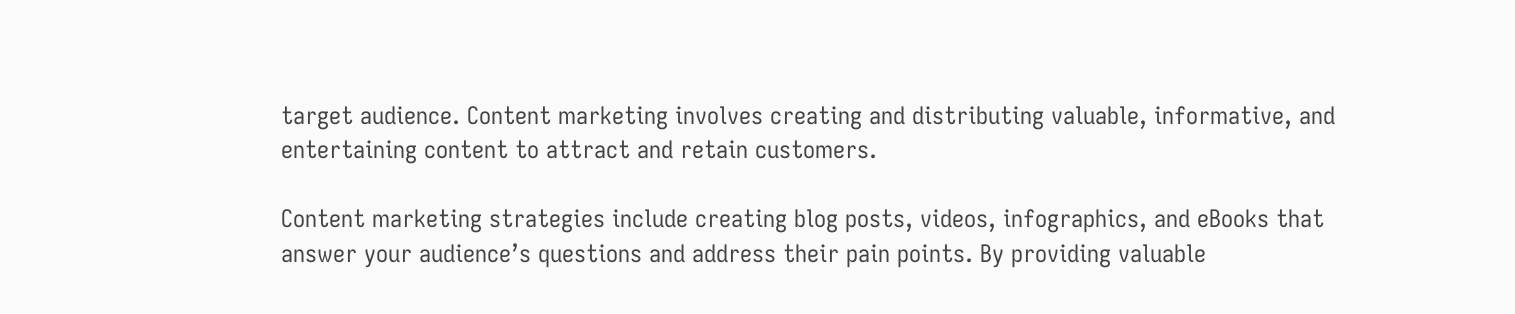target audience. Content marketing involves creating and distributing valuable, informative, and entertaining content to attract and retain customers.

Content marketing strategies include creating blog posts, videos, infographics, and eBooks that answer your audience’s questions and address their pain points. By providing valuable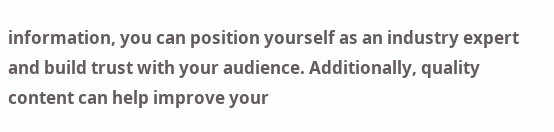information, you can position yourself as an industry expert and build trust with your audience. Additionally, quality content can help improve your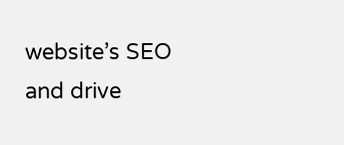website’s SEO and drive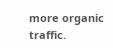more organic traffic.